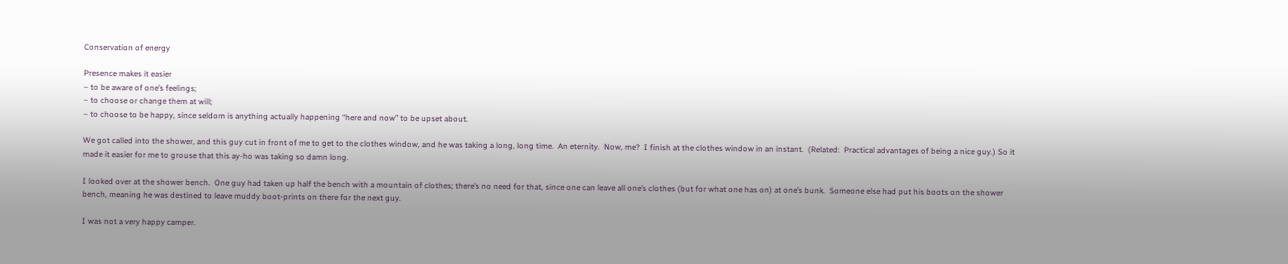Conservation of energy

Presence makes it easier
– to be aware of one’s feelings;
– to choose or change them at will;
– to choose to be happy, since seldom is anything actually happening “here and now” to be upset about.

We got called into the shower, and this guy cut in front of me to get to the clothes window, and he was taking a long, long time.  An eternity.  Now, me?  I finish at the clothes window in an instant.  (Related:  Practical advantages of being a nice guy.) So it made it easier for me to grouse that this ay-ho was taking so damn long.

I looked over at the shower bench.  One guy had taken up half the bench with a mountain of clothes; there’s no need for that, since one can leave all one’s clothes (but for what one has on) at one’s bunk.  Someone else had put his boots on the shower bench, meaning he was destined to leave muddy boot-prints on there for the next guy.

I was not a very happy camper.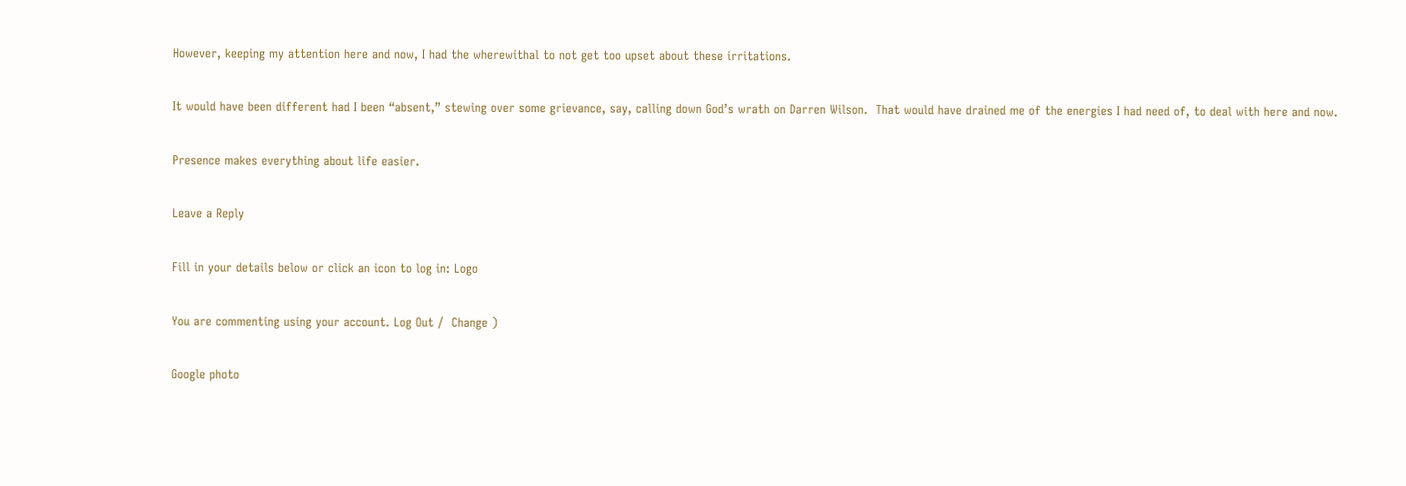However, keeping my attention here and now, I had the wherewithal to not get too upset about these irritations.

It would have been different had I been “absent,” stewing over some grievance, say, calling down God’s wrath on Darren Wilson.  That would have drained me of the energies I had need of, to deal with here and now.

Presence makes everything about life easier.

Leave a Reply

Fill in your details below or click an icon to log in: Logo

You are commenting using your account. Log Out /  Change )

Google photo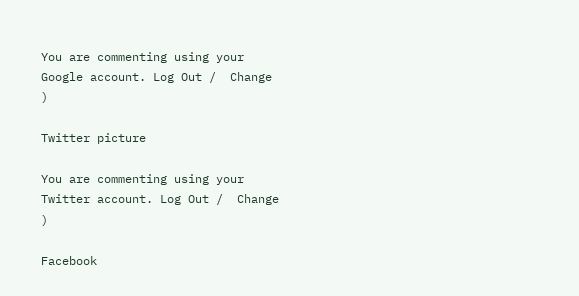You are commenting using your Google account. Log Out /  Change )

Twitter picture

You are commenting using your Twitter account. Log Out /  Change )

Facebook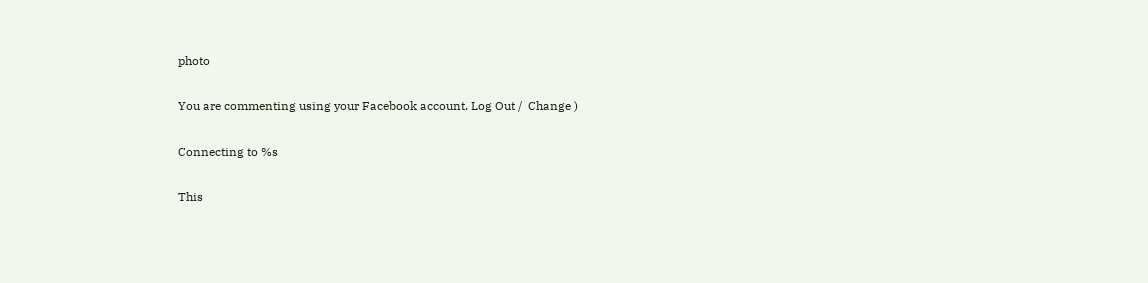photo

You are commenting using your Facebook account. Log Out /  Change )

Connecting to %s

This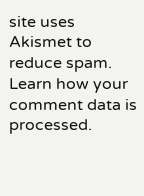site uses Akismet to reduce spam. Learn how your comment data is processed.